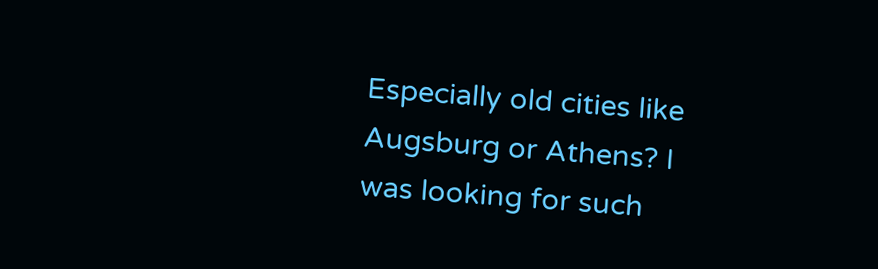Especially old cities like Augsburg or Athens? I was looking for such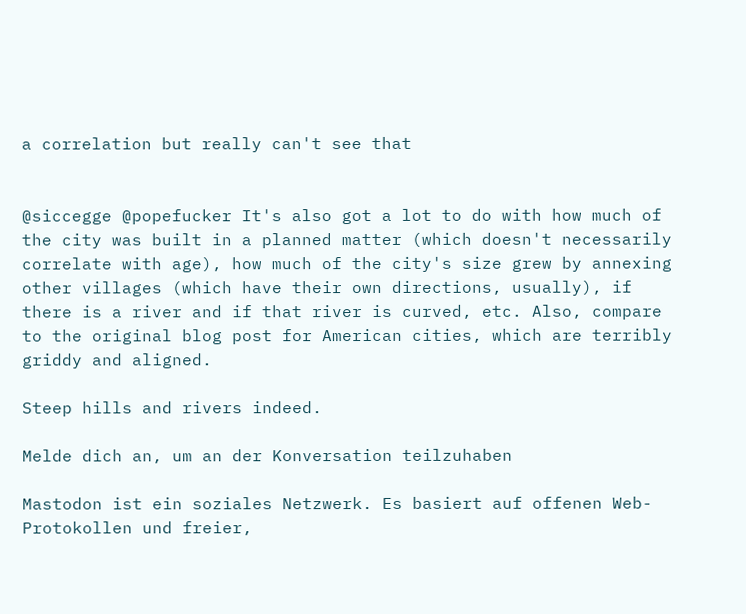a correlation but really can't see that


@siccegge @popefucker It's also got a lot to do with how much of the city was built in a planned matter (which doesn't necessarily correlate with age), how much of the city's size grew by annexing other villages (which have their own directions, usually), if there is a river and if that river is curved, etc. Also, compare to the original blog post for American cities, which are terribly griddy and aligned.

Steep hills and rivers indeed.

Melde dich an, um an der Konversation teilzuhaben

Mastodon ist ein soziales Netzwerk. Es basiert auf offenen Web-Protokollen und freier,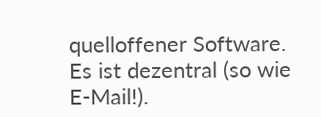quelloffener Software. Es ist dezentral (so wie E-Mail!).